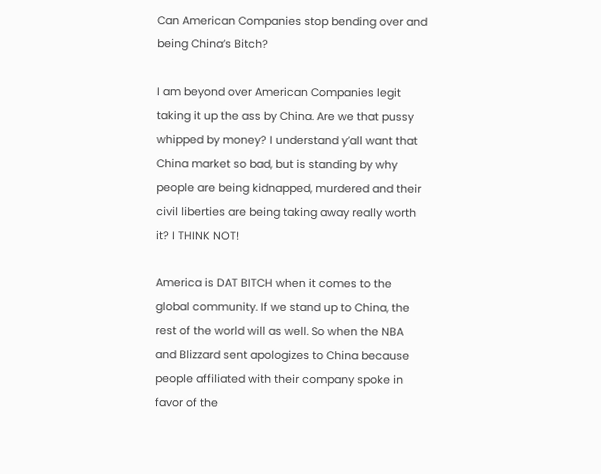Can American Companies stop bending over and being China’s Bitch?

I am beyond over American Companies legit taking it up the ass by China. Are we that pussy whipped by money? I understand y’all want that China market so bad, but is standing by why people are being kidnapped, murdered and their civil liberties are being taking away really worth it? I THINK NOT!

America is DAT BITCH when it comes to the global community. If we stand up to China, the rest of the world will as well. So when the NBA and Blizzard sent apologizes to China because people affiliated with their company spoke in favor of the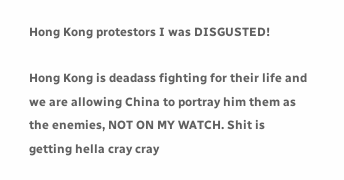Hong Kong protestors I was DISGUSTED!

Hong Kong is deadass fighting for their life and we are allowing China to portray him them as the enemies, NOT ON MY WATCH. Shit is getting hella cray cray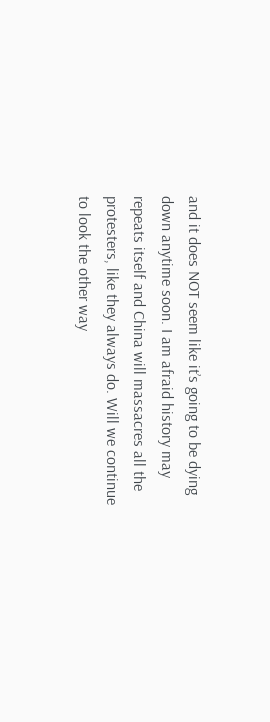and it does NOT seem like it’s going to be dying down anytime soon. I am afraid history may repeats itself and China will massacres all the protesters, like they always do. Will we continue to look the other way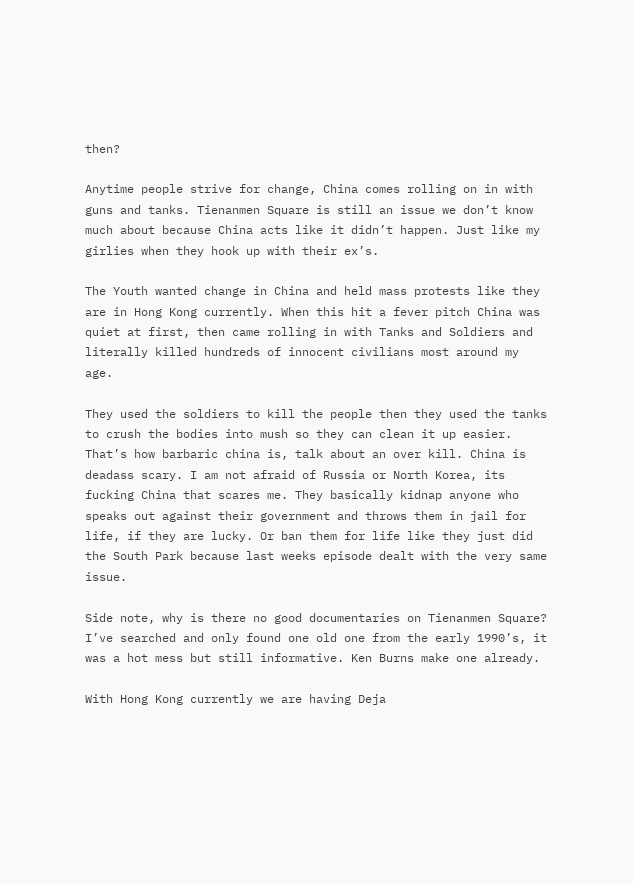then?

Anytime people strive for change, China comes rolling on in with guns and tanks. Tienanmen Square is still an issue we don’t know much about because China acts like it didn’t happen. Just like my girlies when they hook up with their ex’s.

The Youth wanted change in China and held mass protests like they are in Hong Kong currently. When this hit a fever pitch China was quiet at first, then came rolling in with Tanks and Soldiers and literally killed hundreds of innocent civilians most around my age.

They used the soldiers to kill the people then they used the tanks to crush the bodies into mush so they can clean it up easier. That’s how barbaric china is, talk about an over kill. China is deadass scary. I am not afraid of Russia or North Korea, its fucking China that scares me. They basically kidnap anyone who speaks out against their government and throws them in jail for life, if they are lucky. Or ban them for life like they just did the South Park because last weeks episode dealt with the very same issue.

Side note, why is there no good documentaries on Tienanmen Square? I’ve searched and only found one old one from the early 1990’s, it was a hot mess but still informative. Ken Burns make one already.

With Hong Kong currently we are having Deja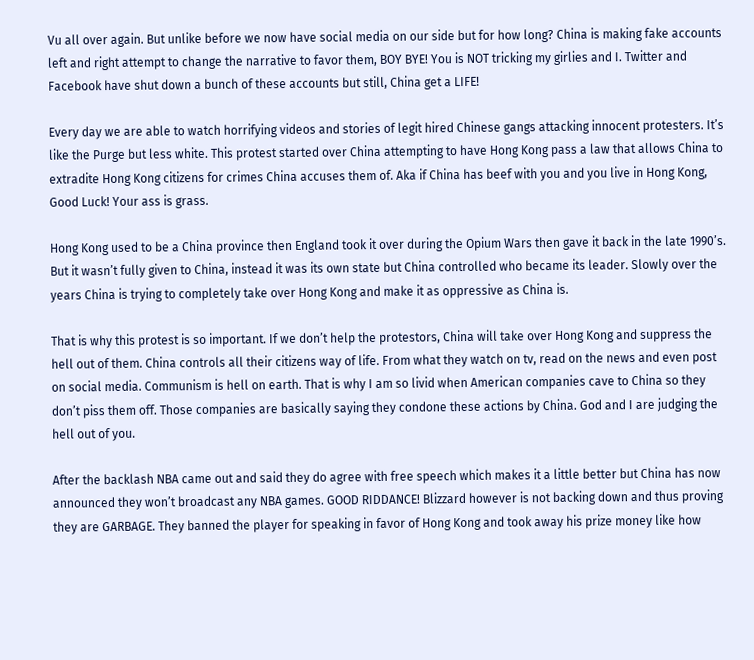Vu all over again. But unlike before we now have social media on our side but for how long? China is making fake accounts left and right attempt to change the narrative to favor them, BOY BYE! You is NOT tricking my girlies and I. Twitter and Facebook have shut down a bunch of these accounts but still, China get a LIFE!

Every day we are able to watch horrifying videos and stories of legit hired Chinese gangs attacking innocent protesters. It’s like the Purge but less white. This protest started over China attempting to have Hong Kong pass a law that allows China to extradite Hong Kong citizens for crimes China accuses them of. Aka if China has beef with you and you live in Hong Kong, Good Luck! Your ass is grass.

Hong Kong used to be a China province then England took it over during the Opium Wars then gave it back in the late 1990’s. But it wasn’t fully given to China, instead it was its own state but China controlled who became its leader. Slowly over the years China is trying to completely take over Hong Kong and make it as oppressive as China is.

That is why this protest is so important. If we don’t help the protestors, China will take over Hong Kong and suppress the hell out of them. China controls all their citizens way of life. From what they watch on tv, read on the news and even post on social media. Communism is hell on earth. That is why I am so livid when American companies cave to China so they don’t piss them off. Those companies are basically saying they condone these actions by China. God and I are judging the hell out of you.

After the backlash NBA came out and said they do agree with free speech which makes it a little better but China has now announced they won’t broadcast any NBA games. GOOD RIDDANCE! Blizzard however is not backing down and thus proving they are GARBAGE. They banned the player for speaking in favor of Hong Kong and took away his prize money like how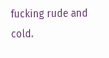fucking rude and cold.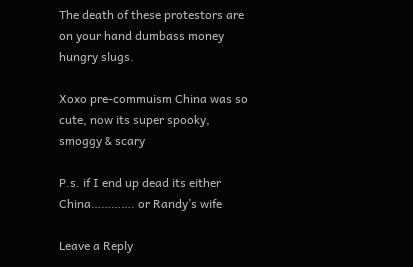The death of these protestors are on your hand dumbass money hungry slugs.

Xoxo pre-commuism China was so cute, now its super spooky, smoggy & scary

P.s. if I end up dead its either China…………. or Randy’s wife

Leave a Reply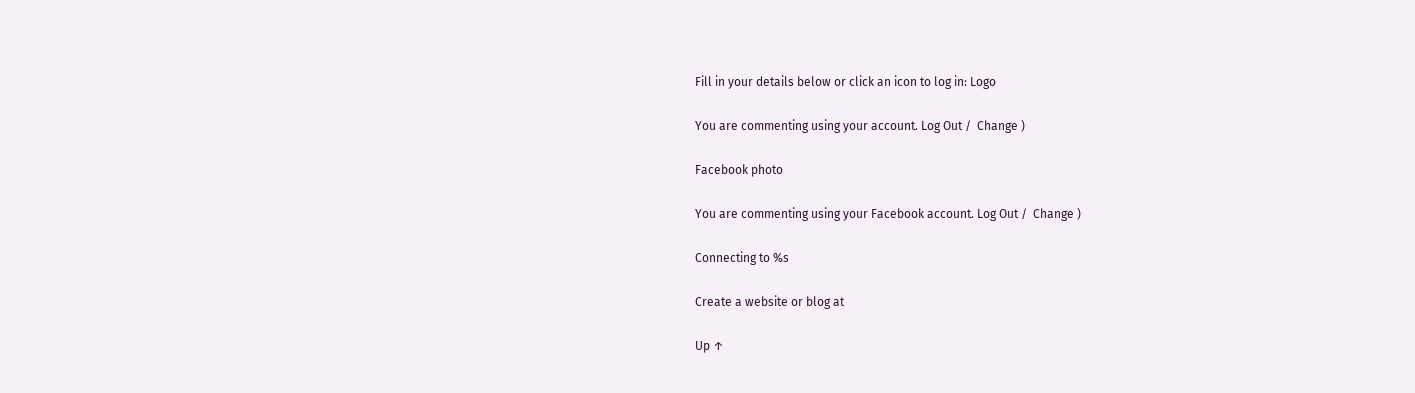Fill in your details below or click an icon to log in: Logo

You are commenting using your account. Log Out /  Change )

Facebook photo

You are commenting using your Facebook account. Log Out /  Change )

Connecting to %s

Create a website or blog at

Up ↑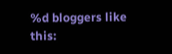%d bloggers like this: